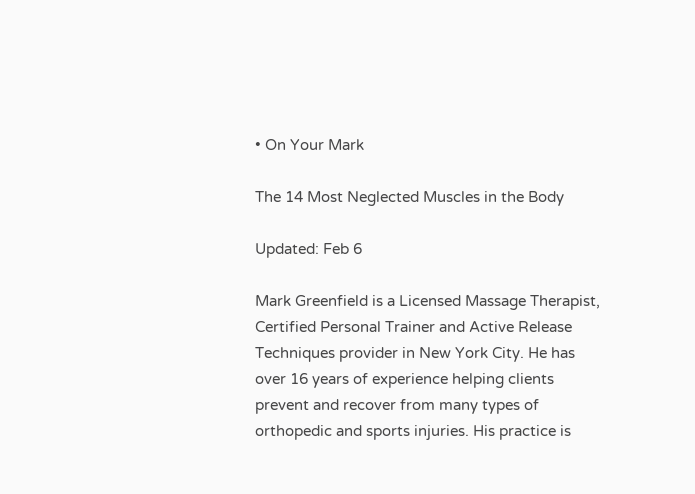• On Your Mark

The 14 Most Neglected Muscles in the Body

Updated: Feb 6

Mark Greenfield is a Licensed Massage Therapist, Certified Personal Trainer and Active Release Techniques provider in New York City. He has over 16 years of experience helping clients prevent and recover from many types of orthopedic and sports injuries. His practice is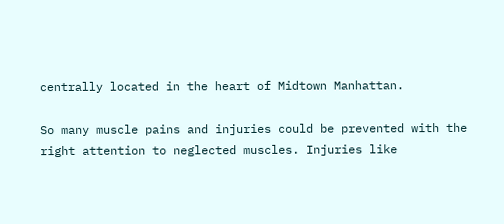centrally located in the heart of Midtown Manhattan.

So many muscle pains and injuries could be prevented with the right attention to neglected muscles. Injuries like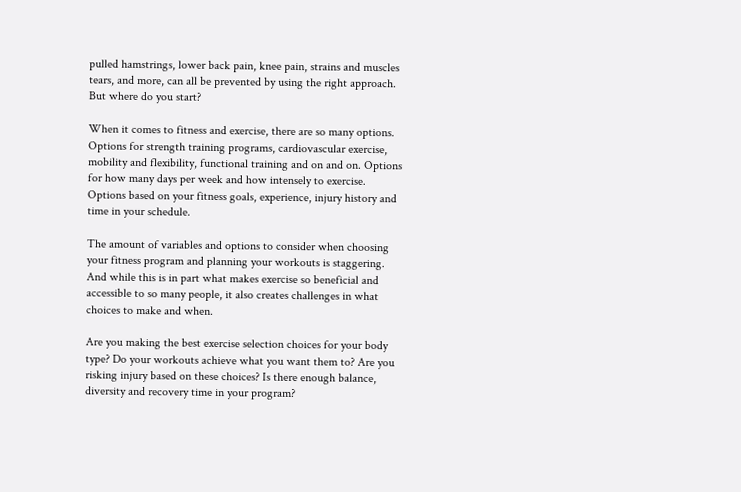pulled hamstrings, lower back pain, knee pain, strains and muscles tears, and more, can all be prevented by using the right approach. But where do you start?

When it comes to fitness and exercise, there are so many options. Options for strength training programs, cardiovascular exercise, mobility and flexibility, functional training and on and on. Options for how many days per week and how intensely to exercise. Options based on your fitness goals, experience, injury history and time in your schedule.

The amount of variables and options to consider when choosing your fitness program and planning your workouts is staggering. And while this is in part what makes exercise so beneficial and accessible to so many people, it also creates challenges in what choices to make and when.

Are you making the best exercise selection choices for your body type? Do your workouts achieve what you want them to? Are you risking injury based on these choices? Is there enough balance, diversity and recovery time in your program?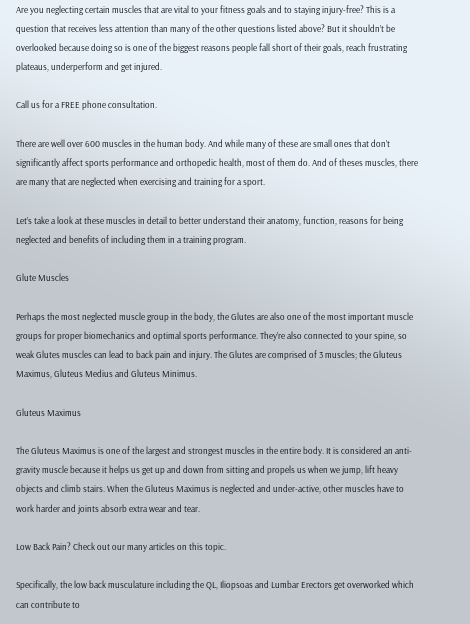Are you neglecting certain muscles that are vital to your fitness goals and to staying injury-free? This is a question that receives less attention than many of the other questions listed above? But it shouldn’t be overlooked because doing so is one of the biggest reasons people fall short of their goals, reach frustrating plateaus, underperform and get injured.

Call us for a FREE phone consultation.

There are well over 600 muscles in the human body. And while many of these are small ones that don’t significantly affect sports performance and orthopedic health, most of them do. And of theses muscles, there are many that are neglected when exercising and training for a sport.

Let’s take a look at these muscles in detail to better understand their anatomy, function, reasons for being neglected and benefits of including them in a training program.

Glute Muscles

Perhaps the most neglected muscle group in the body, the Glutes are also one of the most important muscle groups for proper biomechanics and optimal sports performance. They’re also connected to your spine, so weak Glutes muscles can lead to back pain and injury. The Glutes are comprised of 3 muscles; the Gluteus Maximus, Gluteus Medius and Gluteus Minimus.

Gluteus Maximus

The Gluteus Maximus is one of the largest and strongest muscles in the entire body. It is considered an anti-gravity muscle because it helps us get up and down from sitting and propels us when we jump, lift heavy objects and climb stairs. When the Gluteus Maximus is neglected and under-active, other muscles have to work harder and joints absorb extra wear and tear.

Low Back Pain? Check out our many articles on this topic.

Specifically, the low back musculature including the QL, Iliopsoas and Lumbar Erectors get overworked which can contribute to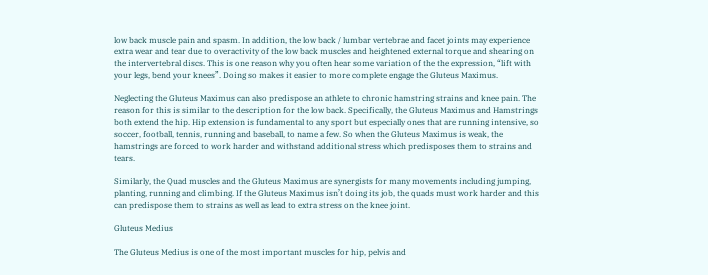low back muscle pain and spasm. In addition, the low back / lumbar vertebrae and facet joints may experience extra wear and tear due to overactivity of the low back muscles and heightened external torque and shearing on the intervertebral discs. This is one reason why you often hear some variation of the the expression, “lift with your legs, bend your knees”. Doing so makes it easier to more complete engage the Gluteus Maximus.

Neglecting the Gluteus Maximus can also predispose an athlete to chronic hamstring strains and knee pain. The reason for this is similar to the description for the low back. Specifically, the Gluteus Maximus and Hamstrings both extend the hip. Hip extension is fundamental to any sport but especially ones that are running intensive, so soccer, football, tennis, running and baseball, to name a few. So when the Gluteus Maximus is weak, the hamstrings are forced to work harder and withstand additional stress which predisposes them to strains and tears.

Similarly, the Quad muscles and the Gluteus Maximus are synergists for many movements including jumping, planting, running and climbing. If the Gluteus Maximus isn’t doing its job, the quads must work harder and this can predispose them to strains as well as lead to extra stress on the knee joint.

Gluteus Medius

The Gluteus Medius is one of the most important muscles for hip, pelvis and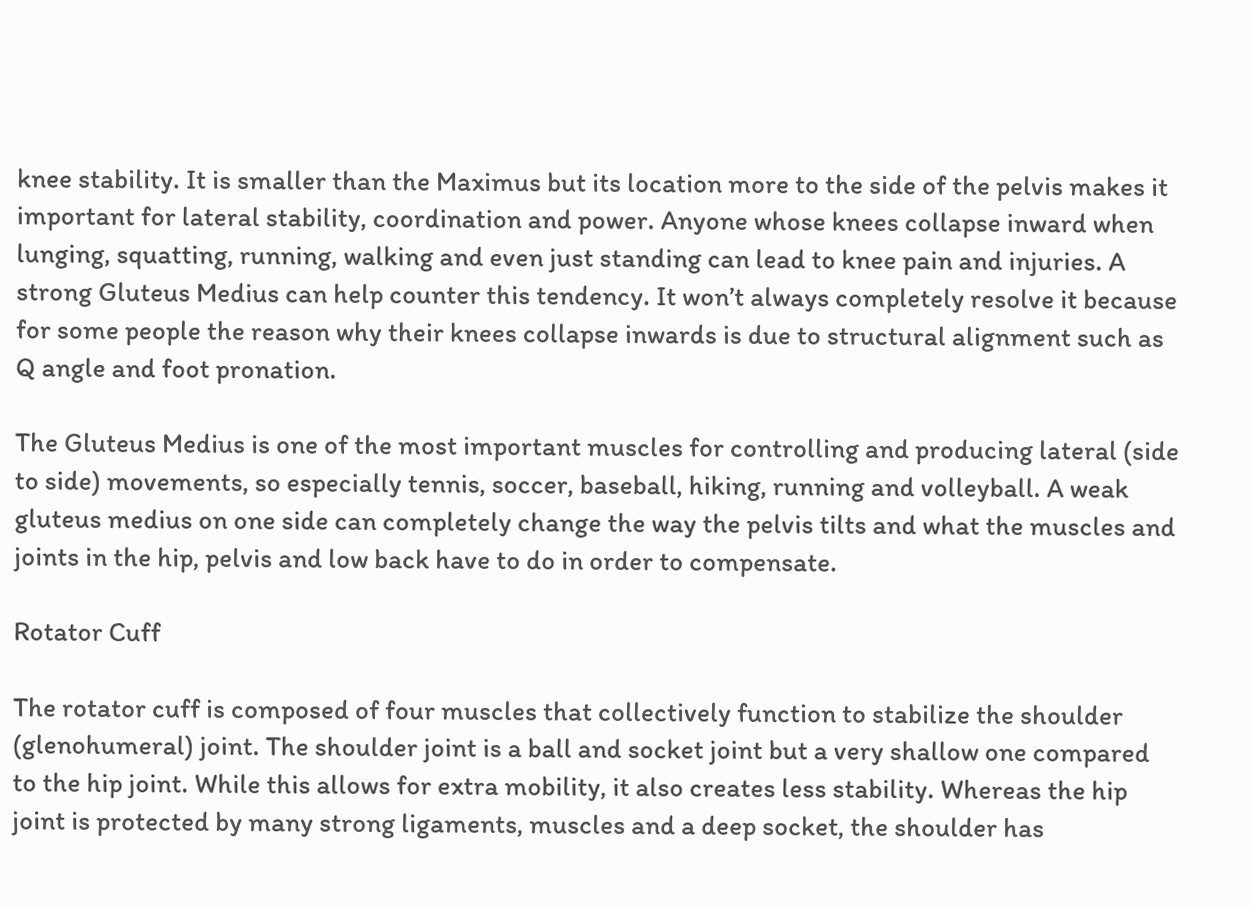knee stability. It is smaller than the Maximus but its location more to the side of the pelvis makes it important for lateral stability, coordination and power. Anyone whose knees collapse inward when lunging, squatting, running, walking and even just standing can lead to knee pain and injuries. A strong Gluteus Medius can help counter this tendency. It won’t always completely resolve it because for some people the reason why their knees collapse inwards is due to structural alignment such as Q angle and foot pronation.

The Gluteus Medius is one of the most important muscles for controlling and producing lateral (side to side) movements, so especially tennis, soccer, baseball, hiking, running and volleyball. A weak gluteus medius on one side can completely change the way the pelvis tilts and what the muscles and joints in the hip, pelvis and low back have to do in order to compensate.

Rotator Cuff

The rotator cuff is composed of four muscles that collectively function to stabilize the shoulder (glenohumeral) joint. The shoulder joint is a ball and socket joint but a very shallow one compared to the hip joint. While this allows for extra mobility, it also creates less stability. Whereas the hip joint is protected by many strong ligaments, muscles and a deep socket, the shoulder has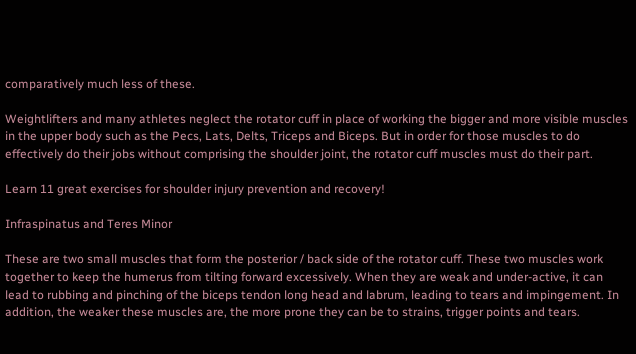comparatively much less of these.

Weightlifters and many athletes neglect the rotator cuff in place of working the bigger and more visible muscles in the upper body such as the Pecs, Lats, Delts, Triceps and Biceps. But in order for those muscles to do effectively do their jobs without comprising the shoulder joint, the rotator cuff muscles must do their part.

Learn 11 great exercises for shoulder injury prevention and recovery!

Infraspinatus and Teres Minor

These are two small muscles that form the posterior / back side of the rotator cuff. These two muscles work together to keep the humerus from tilting forward excessively. When they are weak and under-active, it can lead to rubbing and pinching of the biceps tendon long head and labrum, leading to tears and impingement. In addition, the weaker these muscles are, the more prone they can be to strains, trigger points and tears.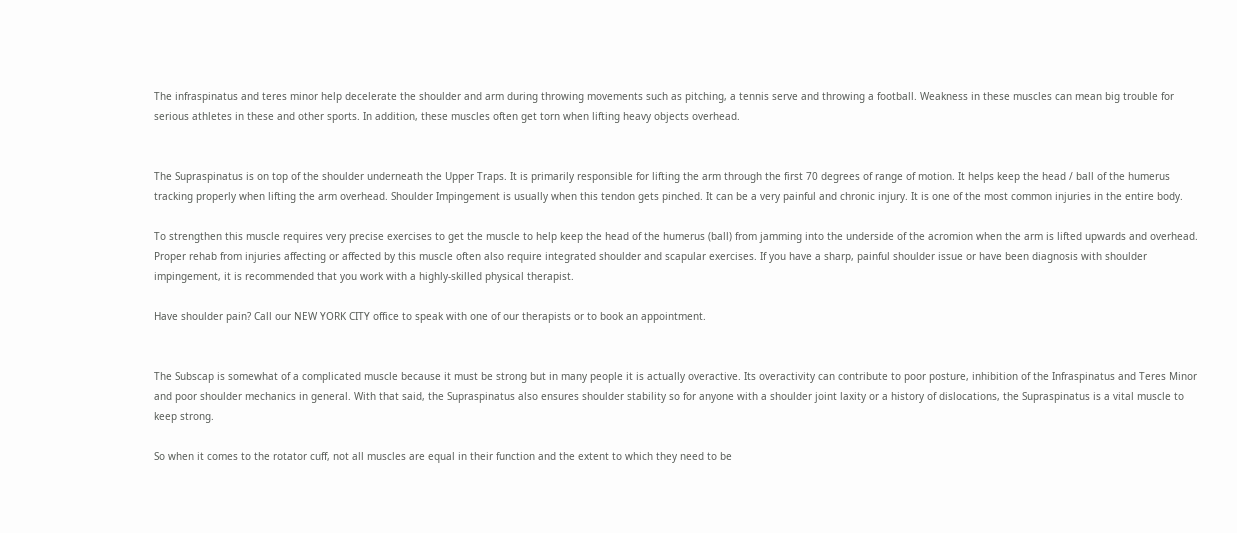The infraspinatus and teres minor help decelerate the shoulder and arm during throwing movements such as pitching, a tennis serve and throwing a football. Weakness in these muscles can mean big trouble for serious athletes in these and other sports. In addition, these muscles often get torn when lifting heavy objects overhead.


The Supraspinatus is on top of the shoulder underneath the Upper Traps. It is primarily responsible for lifting the arm through the first 70 degrees of range of motion. It helps keep the head / ball of the humerus tracking properly when lifting the arm overhead. Shoulder Impingement is usually when this tendon gets pinched. It can be a very painful and chronic injury. It is one of the most common injuries in the entire body.

To strengthen this muscle requires very precise exercises to get the muscle to help keep the head of the humerus (ball) from jamming into the underside of the acromion when the arm is lifted upwards and overhead. Proper rehab from injuries affecting or affected by this muscle often also require integrated shoulder and scapular exercises. If you have a sharp, painful shoulder issue or have been diagnosis with shoulder impingement, it is recommended that you work with a highly-skilled physical therapist.

Have shoulder pain? Call our NEW YORK CITY office to speak with one of our therapists or to book an appointment.


The Subscap is somewhat of a complicated muscle because it must be strong but in many people it is actually overactive. Its overactivity can contribute to poor posture, inhibition of the Infraspinatus and Teres Minor and poor shoulder mechanics in general. With that said, the Supraspinatus also ensures shoulder stability so for anyone with a shoulder joint laxity or a history of dislocations, the Supraspinatus is a vital muscle to keep strong.

So when it comes to the rotator cuff, not all muscles are equal in their function and the extent to which they need to be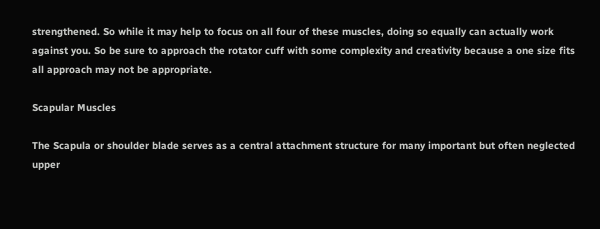strengthened. So while it may help to focus on all four of these muscles, doing so equally can actually work against you. So be sure to approach the rotator cuff with some complexity and creativity because a one size fits all approach may not be appropriate.

Scapular Muscles

The Scapula or shoulder blade serves as a central attachment structure for many important but often neglected upper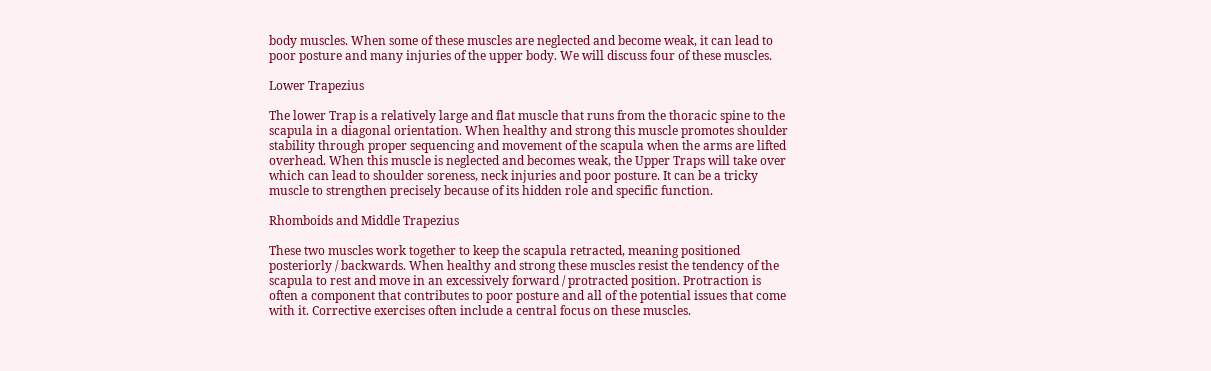body muscles. When some of these muscles are neglected and become weak, it can lead to poor posture and many injuries of the upper body. We will discuss four of these muscles.

Lower Trapezius

The lower Trap is a relatively large and flat muscle that runs from the thoracic spine to the scapula in a diagonal orientation. When healthy and strong this muscle promotes shoulder stability through proper sequencing and movement of the scapula when the arms are lifted overhead. When this muscle is neglected and becomes weak, the Upper Traps will take over which can lead to shoulder soreness, neck injuries and poor posture. It can be a tricky muscle to strengthen precisely because of its hidden role and specific function.

Rhomboids and Middle Trapezius

These two muscles work together to keep the scapula retracted, meaning positioned posteriorly / backwards. When healthy and strong these muscles resist the tendency of the scapula to rest and move in an excessively forward / protracted position. Protraction is often a component that contributes to poor posture and all of the potential issues that come with it. Corrective exercises often include a central focus on these muscles.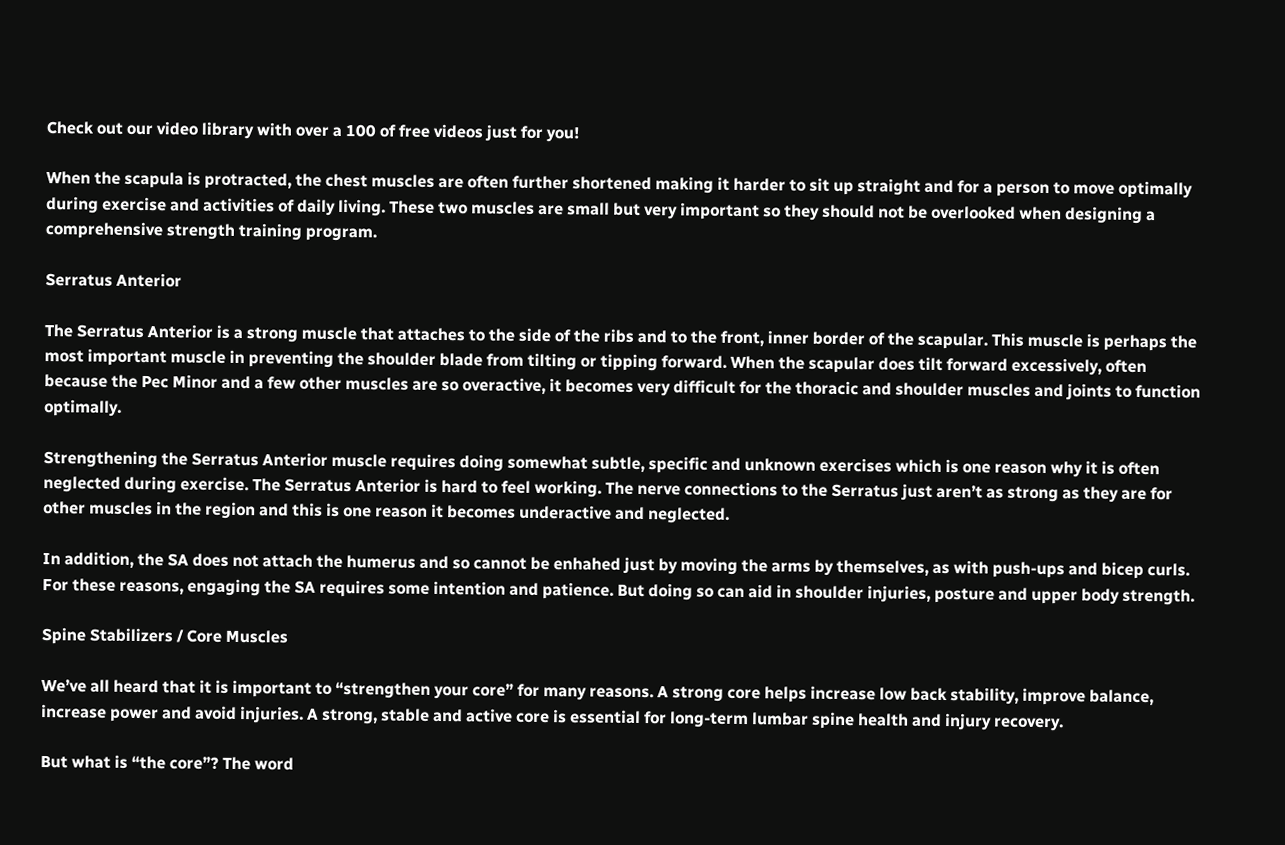Check out our video library with over a 100 of free videos just for you!

When the scapula is protracted, the chest muscles are often further shortened making it harder to sit up straight and for a person to move optimally during exercise and activities of daily living. These two muscles are small but very important so they should not be overlooked when designing a comprehensive strength training program.

Serratus Anterior

The Serratus Anterior is a strong muscle that attaches to the side of the ribs and to the front, inner border of the scapular. This muscle is perhaps the most important muscle in preventing the shoulder blade from tilting or tipping forward. When the scapular does tilt forward excessively, often because the Pec Minor and a few other muscles are so overactive, it becomes very difficult for the thoracic and shoulder muscles and joints to function optimally.

Strengthening the Serratus Anterior muscle requires doing somewhat subtle, specific and unknown exercises which is one reason why it is often neglected during exercise. The Serratus Anterior is hard to feel working. The nerve connections to the Serratus just aren’t as strong as they are for other muscles in the region and this is one reason it becomes underactive and neglected.

In addition, the SA does not attach the humerus and so cannot be enhahed just by moving the arms by themselves, as with push-ups and bicep curls. For these reasons, engaging the SA requires some intention and patience. But doing so can aid in shoulder injuries, posture and upper body strength.

Spine Stabilizers / Core Muscles

We’ve all heard that it is important to “strengthen your core” for many reasons. A strong core helps increase low back stability, improve balance, increase power and avoid injuries. A strong, stable and active core is essential for long-term lumbar spine health and injury recovery.

But what is “the core”? The word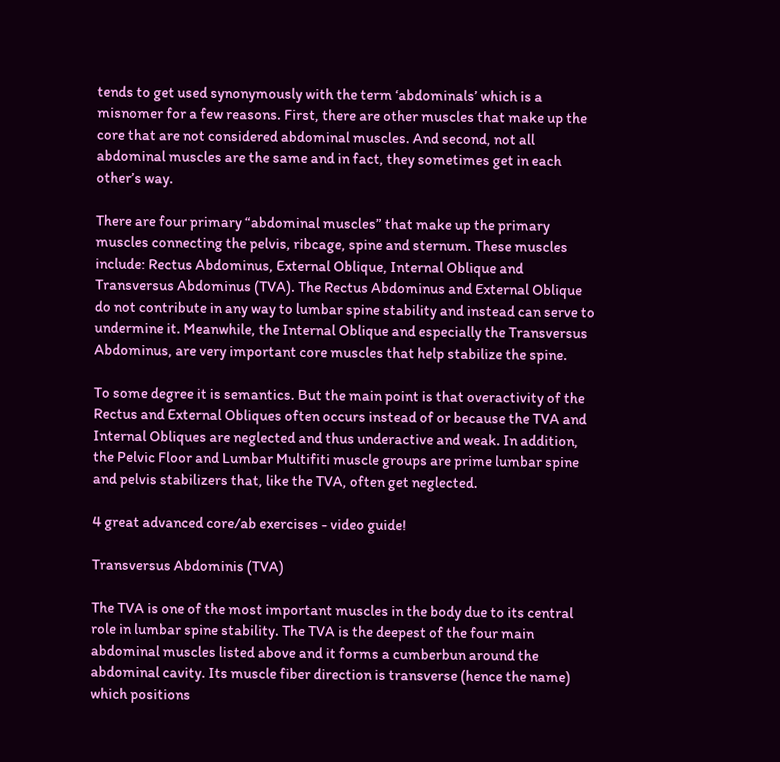tends to get used synonymously with the term ‘abdominals’ which is a misnomer for a few reasons. First, there are other muscles that make up the core that are not considered abdominal muscles. And second, not all abdominal muscles are the same and in fact, they sometimes get in each other’s way.

There are four primary “abdominal muscles” that make up the primary muscles connecting the pelvis, ribcage, spine and sternum. These muscles include: Rectus Abdominus, External Oblique, Internal Oblique and Transversus Abdominus (TVA). The Rectus Abdominus and External Oblique do not contribute in any way to lumbar spine stability and instead can serve to undermine it. Meanwhile, the Internal Oblique and especially the Transversus Abdominus, are very important core muscles that help stabilize the spine.

To some degree it is semantics. But the main point is that overactivity of the Rectus and External Obliques often occurs instead of or because the TVA and Internal Obliques are neglected and thus underactive and weak. In addition, the Pelvic Floor and Lumbar Multifiti muscle groups are prime lumbar spine and pelvis stabilizers that, like the TVA, often get neglected.

4 great advanced core/ab exercises - video guide!

Transversus Abdominis (TVA)

The TVA is one of the most important muscles in the body due to its central role in lumbar spine stability. The TVA is the deepest of the four main abdominal muscles listed above and it forms a cumberbun around the abdominal cavity. Its muscle fiber direction is transverse (hence the name) which positions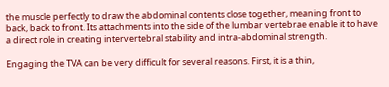the muscle perfectly to draw the abdominal contents close together, meaning front to back, back to front. Its attachments into the side of the lumbar vertebrae enable it to have a direct role in creating intervertebral stability and intra-abdominal strength.

Engaging the TVA can be very difficult for several reasons. First, it is a thin,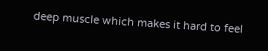deep muscle which makes it hard to feel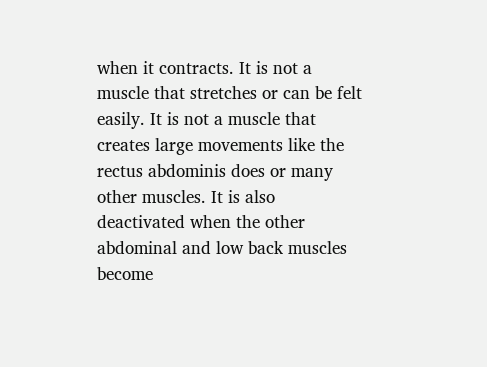when it contracts. It is not a muscle that stretches or can be felt easily. It is not a muscle that creates large movements like the rectus abdominis does or many other muscles. It is also deactivated when the other abdominal and low back muscles become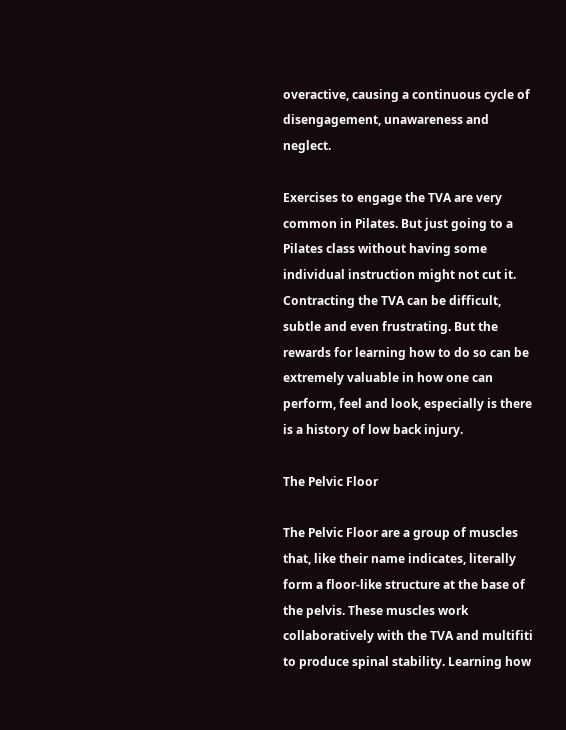overactive, causing a continuous cycle of disengagement, unawareness and neglect.

Exercises to engage the TVA are very common in Pilates. But just going to a Pilates class without having some individual instruction might not cut it. Contracting the TVA can be difficult, subtle and even frustrating. But the rewards for learning how to do so can be extremely valuable in how one can perform, feel and look, especially is there is a history of low back injury.

The Pelvic Floor

The Pelvic Floor are a group of muscles that, like their name indicates, literally form a floor-like structure at the base of the pelvis. These muscles work collaboratively with the TVA and multifiti to produce spinal stability. Learning how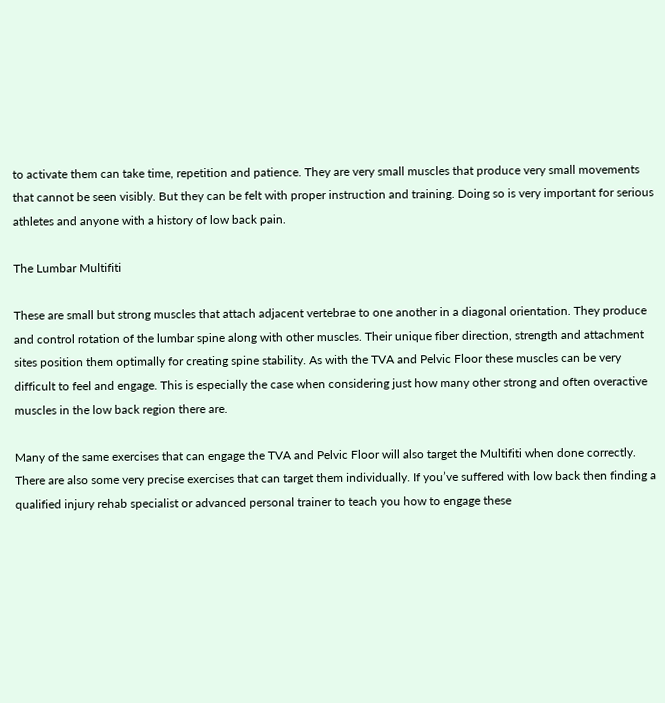to activate them can take time, repetition and patience. They are very small muscles that produce very small movements that cannot be seen visibly. But they can be felt with proper instruction and training. Doing so is very important for serious athletes and anyone with a history of low back pain.

The Lumbar Multifiti

These are small but strong muscles that attach adjacent vertebrae to one another in a diagonal orientation. They produce and control rotation of the lumbar spine along with other muscles. Their unique fiber direction, strength and attachment sites position them optimally for creating spine stability. As with the TVA and Pelvic Floor these muscles can be very difficult to feel and engage. This is especially the case when considering just how many other strong and often overactive muscles in the low back region there are.

Many of the same exercises that can engage the TVA and Pelvic Floor will also target the Multifiti when done correctly. There are also some very precise exercises that can target them individually. If you’ve suffered with low back then finding a qualified injury rehab specialist or advanced personal trainer to teach you how to engage these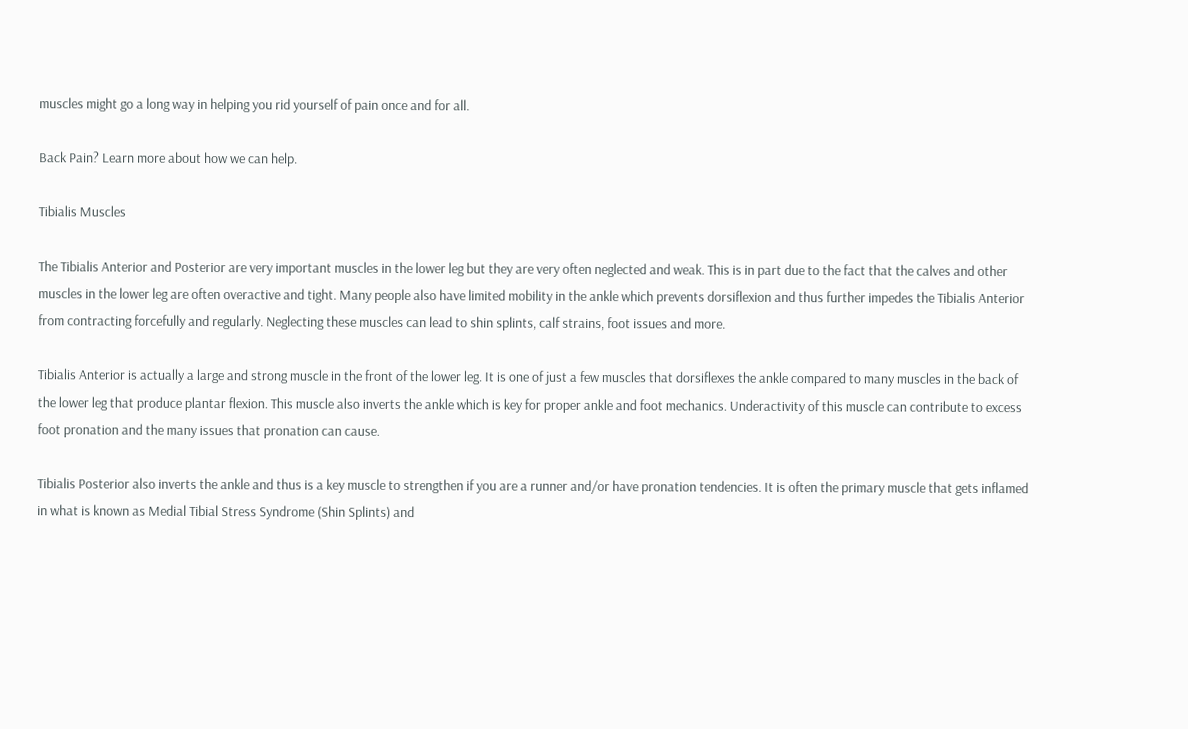muscles might go a long way in helping you rid yourself of pain once and for all.

Back Pain? Learn more about how we can help.

Tibialis Muscles

The Tibialis Anterior and Posterior are very important muscles in the lower leg but they are very often neglected and weak. This is in part due to the fact that the calves and other muscles in the lower leg are often overactive and tight. Many people also have limited mobility in the ankle which prevents dorsiflexion and thus further impedes the Tibialis Anterior from contracting forcefully and regularly. Neglecting these muscles can lead to shin splints, calf strains, foot issues and more.

Tibialis Anterior is actually a large and strong muscle in the front of the lower leg. It is one of just a few muscles that dorsiflexes the ankle compared to many muscles in the back of the lower leg that produce plantar flexion. This muscle also inverts the ankle which is key for proper ankle and foot mechanics. Underactivity of this muscle can contribute to excess foot pronation and the many issues that pronation can cause.

Tibialis Posterior also inverts the ankle and thus is a key muscle to strengthen if you are a runner and/or have pronation tendencies. It is often the primary muscle that gets inflamed in what is known as Medial Tibial Stress Syndrome (Shin Splints) and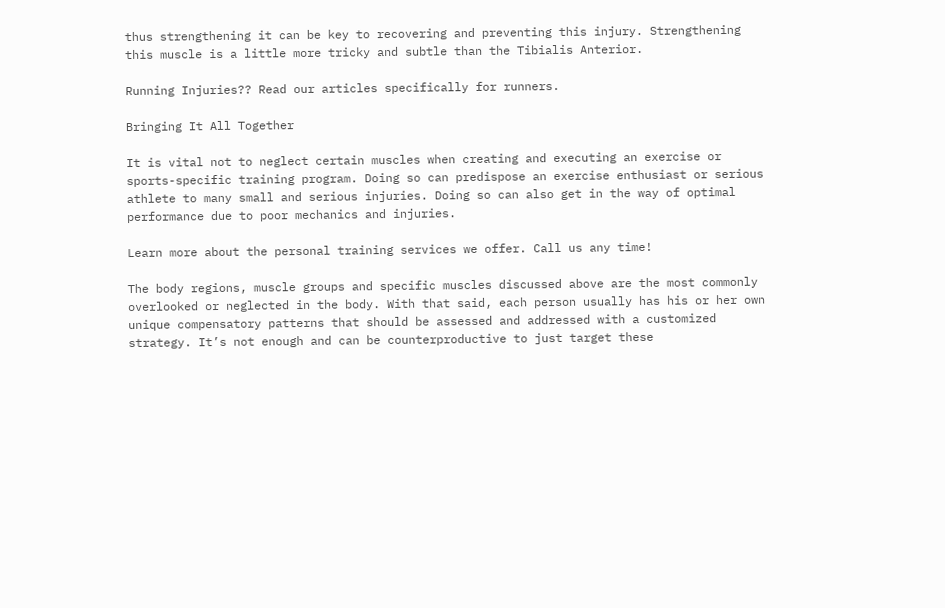thus strengthening it can be key to recovering and preventing this injury. Strengthening this muscle is a little more tricky and subtle than the Tibialis Anterior.

Running Injuries?? Read our articles specifically for runners.

Bringing It All Together

It is vital not to neglect certain muscles when creating and executing an exercise or sports-specific training program. Doing so can predispose an exercise enthusiast or serious athlete to many small and serious injuries. Doing so can also get in the way of optimal performance due to poor mechanics and injuries.

Learn more about the personal training services we offer. Call us any time!

The body regions, muscle groups and specific muscles discussed above are the most commonly overlooked or neglected in the body. With that said, each person usually has his or her own unique compensatory patterns that should be assessed and addressed with a customized strategy. It’s not enough and can be counterproductive to just target these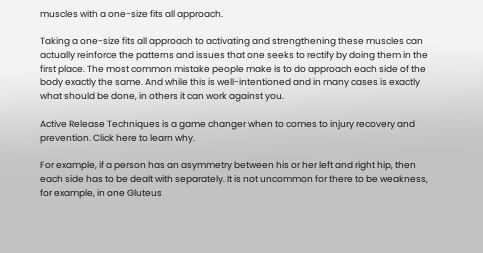muscles with a one-size fits all approach.

Taking a one-size fits all approach to activating and strengthening these muscles can actually reinforce the patterns and issues that one seeks to rectify by doing them in the first place. The most common mistake people make is to do approach each side of the body exactly the same. And while this is well-intentioned and in many cases is exactly what should be done, in others it can work against you.

Active Release Techniques is a game changer when to comes to injury recovery and prevention. Click here to learn why.

For example, if a person has an asymmetry between his or her left and right hip, then each side has to be dealt with separately. It is not uncommon for there to be weakness, for example, in one Gluteus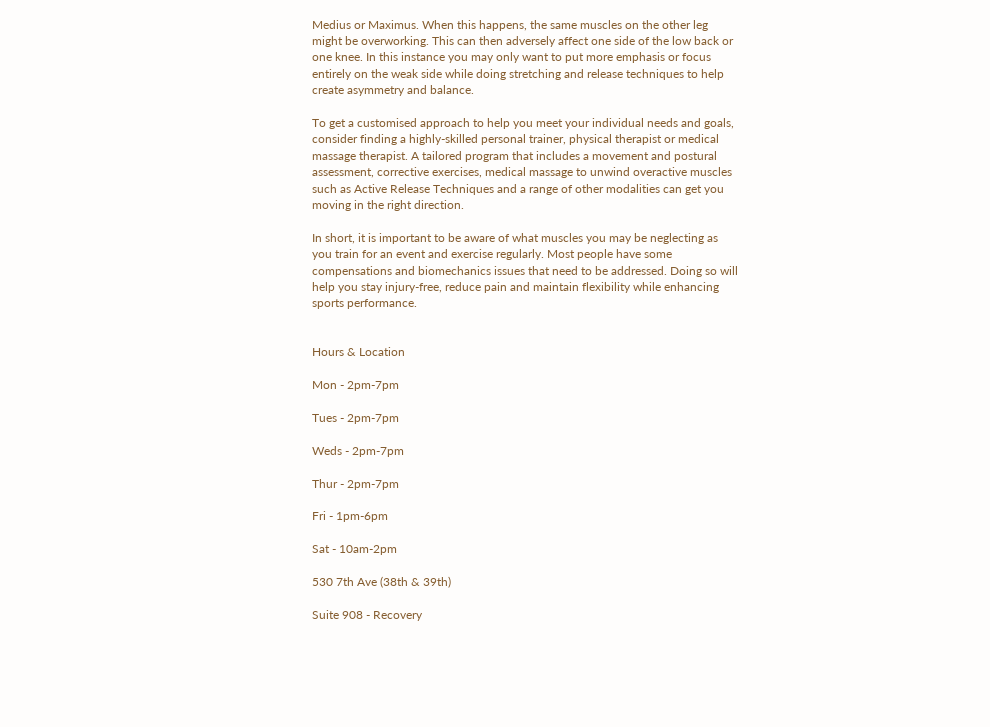Medius or Maximus. When this happens, the same muscles on the other leg might be overworking. This can then adversely affect one side of the low back or one knee. In this instance you may only want to put more emphasis or focus entirely on the weak side while doing stretching and release techniques to help create asymmetry and balance.

To get a customised approach to help you meet your individual needs and goals, consider finding a highly-skilled personal trainer, physical therapist or medical massage therapist. A tailored program that includes a movement and postural assessment, corrective exercises, medical massage to unwind overactive muscles such as Active Release Techniques and a range of other modalities can get you moving in the right direction.

In short, it is important to be aware of what muscles you may be neglecting as you train for an event and exercise regularly. Most people have some compensations and biomechanics issues that need to be addressed. Doing so will help you stay injury-free, reduce pain and maintain flexibility while enhancing sports performance.


Hours & Location

Mon - 2pm-7pm

Tues - 2pm-7pm

Weds - 2pm-7pm

Thur - 2pm-7pm

Fri - 1pm-6pm

Sat - 10am-2pm

530 7th Ave (38th & 39th)

Suite 908 - Recovery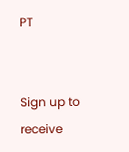PT


Sign up to receive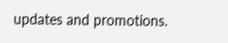updates and promotions.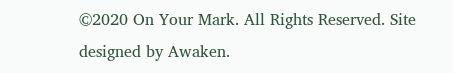©2020 On Your Mark. All Rights Reserved. Site designed by Awaken.